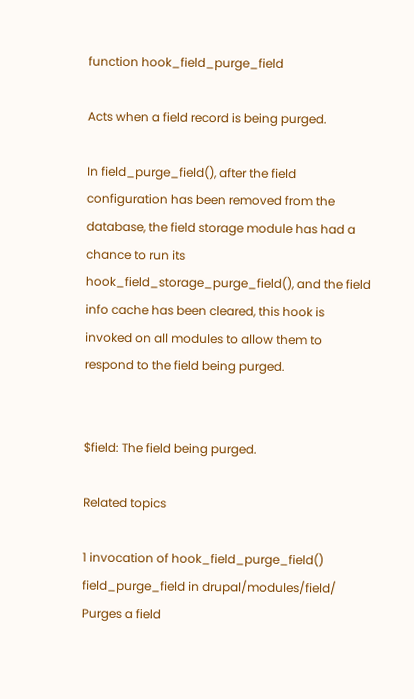function hook_field_purge_field

Acts when a field record is being purged.

In field_purge_field(), after the field configuration has been removed from the database, the field storage module has had a chance to run its hook_field_storage_purge_field(), and the field info cache has been cleared, this hook is invoked on all modules to allow them to respond to the field being purged.


$field: The field being purged.

Related topics

1 invocation of hook_field_purge_field()
field_purge_field in drupal/modules/field/
Purges a field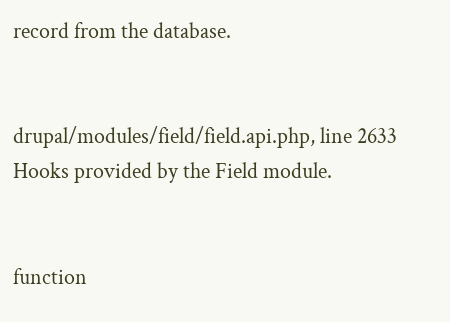record from the database.


drupal/modules/field/field.api.php, line 2633
Hooks provided by the Field module.


function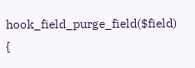hook_field_purge_field($field) {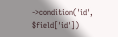->condition('id', $field['id'])